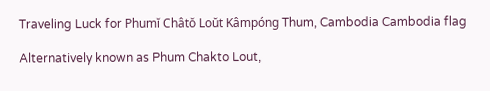Traveling Luck for Phumĭ Châtŏ Loŭt Kâmpóng Thum, Cambodia Cambodia flag

Alternatively known as Phum Chakto Lout,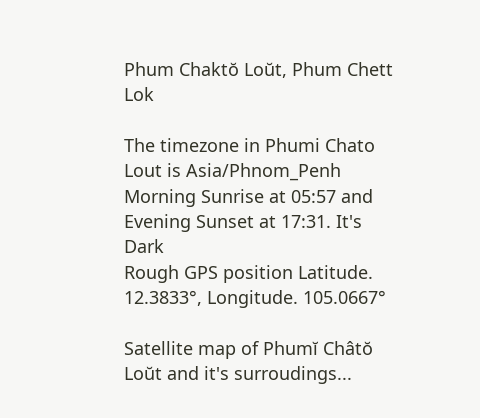Phum Chaktŏ Loŭt, Phum Chett Lok

The timezone in Phumi Chato Lout is Asia/Phnom_Penh
Morning Sunrise at 05:57 and Evening Sunset at 17:31. It's Dark
Rough GPS position Latitude. 12.3833°, Longitude. 105.0667°

Satellite map of Phumĭ Châtŏ Loŭt and it's surroudings...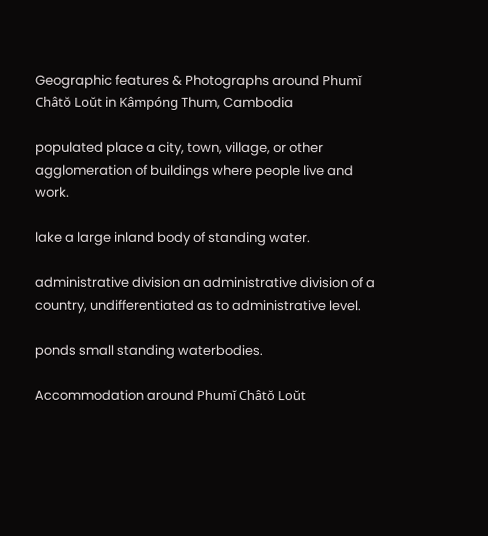Geographic features & Photographs around Phumĭ Châtŏ Loŭt in Kâmpóng Thum, Cambodia

populated place a city, town, village, or other agglomeration of buildings where people live and work.

lake a large inland body of standing water.

administrative division an administrative division of a country, undifferentiated as to administrative level.

ponds small standing waterbodies.

Accommodation around Phumĭ Châtŏ Loŭt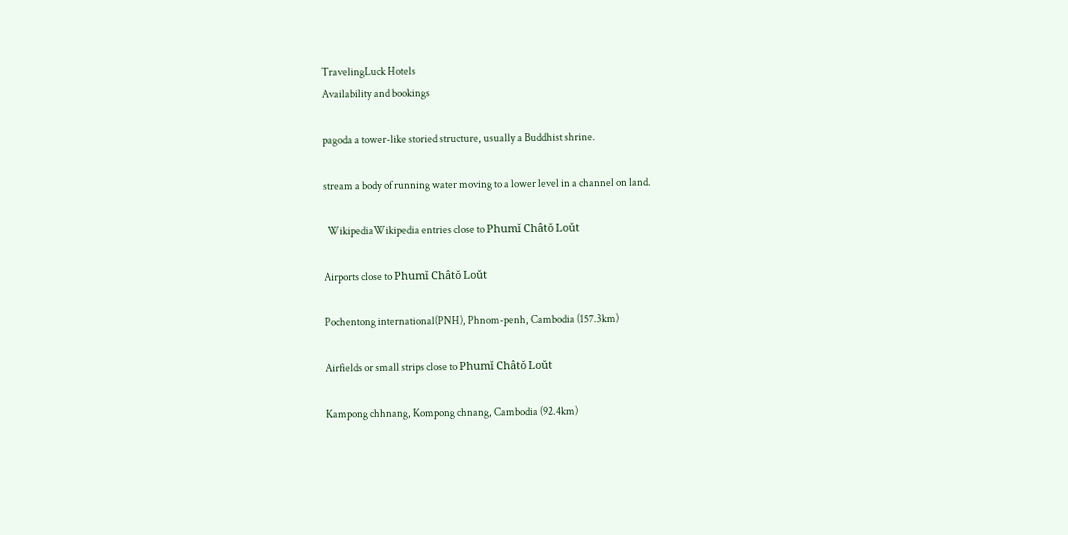TravelingLuck Hotels
Availability and bookings

pagoda a tower-like storied structure, usually a Buddhist shrine.

stream a body of running water moving to a lower level in a channel on land.

  WikipediaWikipedia entries close to Phumĭ Châtŏ Loŭt

Airports close to Phumĭ Châtŏ Loŭt

Pochentong international(PNH), Phnom-penh, Cambodia (157.3km)

Airfields or small strips close to Phumĭ Châtŏ Loŭt

Kampong chhnang, Kompong chnang, Cambodia (92.4km)